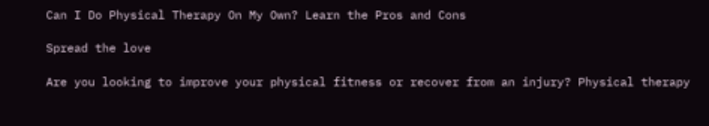Can I Do Physical Therapy On My Own? Learn the Pros and Cons

Spread the love

Are you looking to improve your physical fitness or recover from an injury? Physical therapy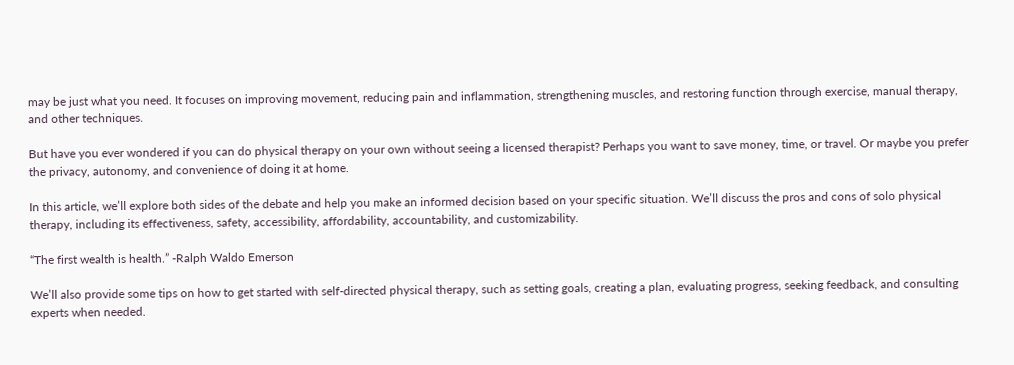may be just what you need. It focuses on improving movement, reducing pain and inflammation, strengthening muscles, and restoring function through exercise, manual therapy, and other techniques.

But have you ever wondered if you can do physical therapy on your own without seeing a licensed therapist? Perhaps you want to save money, time, or travel. Or maybe you prefer the privacy, autonomy, and convenience of doing it at home.

In this article, we’ll explore both sides of the debate and help you make an informed decision based on your specific situation. We’ll discuss the pros and cons of solo physical therapy, including its effectiveness, safety, accessibility, affordability, accountability, and customizability.

“The first wealth is health.” -Ralph Waldo Emerson

We’ll also provide some tips on how to get started with self-directed physical therapy, such as setting goals, creating a plan, evaluating progress, seeking feedback, and consulting experts when needed.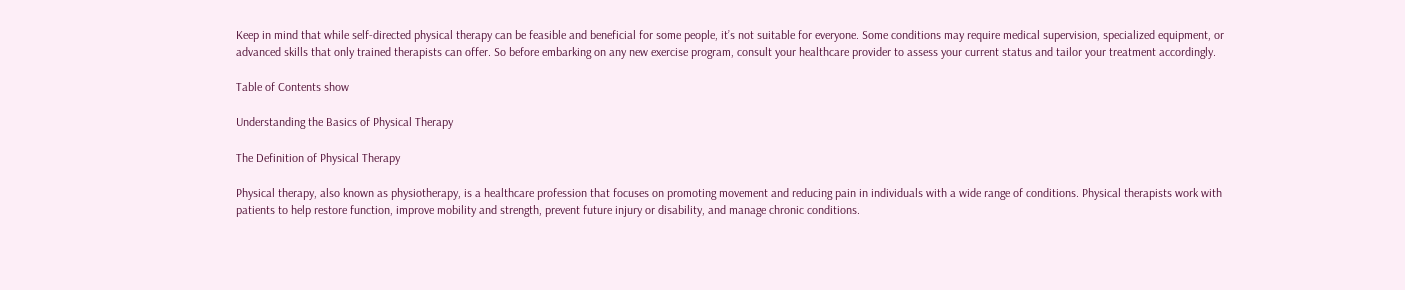Keep in mind that while self-directed physical therapy can be feasible and beneficial for some people, it’s not suitable for everyone. Some conditions may require medical supervision, specialized equipment, or advanced skills that only trained therapists can offer. So before embarking on any new exercise program, consult your healthcare provider to assess your current status and tailor your treatment accordingly.

Table of Contents show

Understanding the Basics of Physical Therapy

The Definition of Physical Therapy

Physical therapy, also known as physiotherapy, is a healthcare profession that focuses on promoting movement and reducing pain in individuals with a wide range of conditions. Physical therapists work with patients to help restore function, improve mobility and strength, prevent future injury or disability, and manage chronic conditions.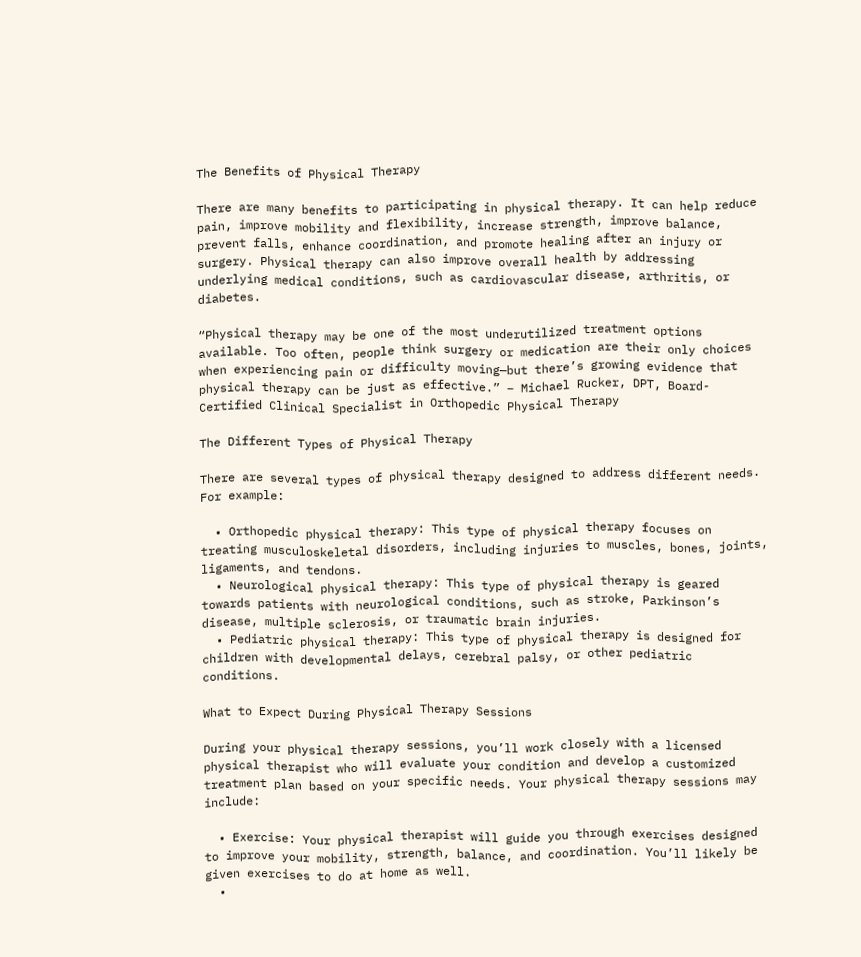The Benefits of Physical Therapy

There are many benefits to participating in physical therapy. It can help reduce pain, improve mobility and flexibility, increase strength, improve balance, prevent falls, enhance coordination, and promote healing after an injury or surgery. Physical therapy can also improve overall health by addressing underlying medical conditions, such as cardiovascular disease, arthritis, or diabetes.

“Physical therapy may be one of the most underutilized treatment options available. Too often, people think surgery or medication are their only choices when experiencing pain or difficulty moving—but there’s growing evidence that physical therapy can be just as effective.” – Michael Rucker, DPT, Board-Certified Clinical Specialist in Orthopedic Physical Therapy

The Different Types of Physical Therapy

There are several types of physical therapy designed to address different needs. For example:

  • Orthopedic physical therapy: This type of physical therapy focuses on treating musculoskeletal disorders, including injuries to muscles, bones, joints, ligaments, and tendons.
  • Neurological physical therapy: This type of physical therapy is geared towards patients with neurological conditions, such as stroke, Parkinson’s disease, multiple sclerosis, or traumatic brain injuries.
  • Pediatric physical therapy: This type of physical therapy is designed for children with developmental delays, cerebral palsy, or other pediatric conditions.

What to Expect During Physical Therapy Sessions

During your physical therapy sessions, you’ll work closely with a licensed physical therapist who will evaluate your condition and develop a customized treatment plan based on your specific needs. Your physical therapy sessions may include:

  • Exercise: Your physical therapist will guide you through exercises designed to improve your mobility, strength, balance, and coordination. You’ll likely be given exercises to do at home as well.
  •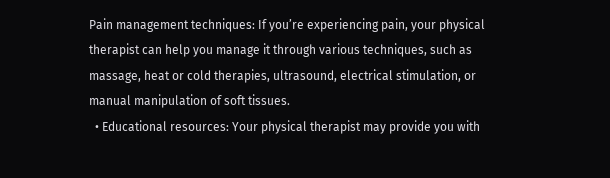Pain management techniques: If you’re experiencing pain, your physical therapist can help you manage it through various techniques, such as massage, heat or cold therapies, ultrasound, electrical stimulation, or manual manipulation of soft tissues.
  • Educational resources: Your physical therapist may provide you with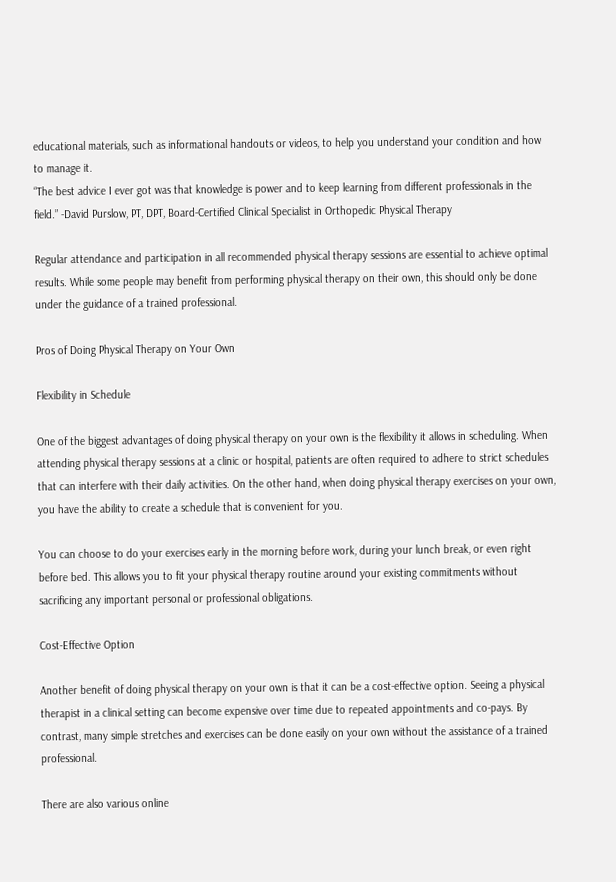educational materials, such as informational handouts or videos, to help you understand your condition and how to manage it.
“The best advice I ever got was that knowledge is power and to keep learning from different professionals in the field.” -David Purslow, PT, DPT, Board-Certified Clinical Specialist in Orthopedic Physical Therapy

Regular attendance and participation in all recommended physical therapy sessions are essential to achieve optimal results. While some people may benefit from performing physical therapy on their own, this should only be done under the guidance of a trained professional.

Pros of Doing Physical Therapy on Your Own

Flexibility in Schedule

One of the biggest advantages of doing physical therapy on your own is the flexibility it allows in scheduling. When attending physical therapy sessions at a clinic or hospital, patients are often required to adhere to strict schedules that can interfere with their daily activities. On the other hand, when doing physical therapy exercises on your own, you have the ability to create a schedule that is convenient for you.

You can choose to do your exercises early in the morning before work, during your lunch break, or even right before bed. This allows you to fit your physical therapy routine around your existing commitments without sacrificing any important personal or professional obligations.

Cost-Effective Option

Another benefit of doing physical therapy on your own is that it can be a cost-effective option. Seeing a physical therapist in a clinical setting can become expensive over time due to repeated appointments and co-pays. By contrast, many simple stretches and exercises can be done easily on your own without the assistance of a trained professional.

There are also various online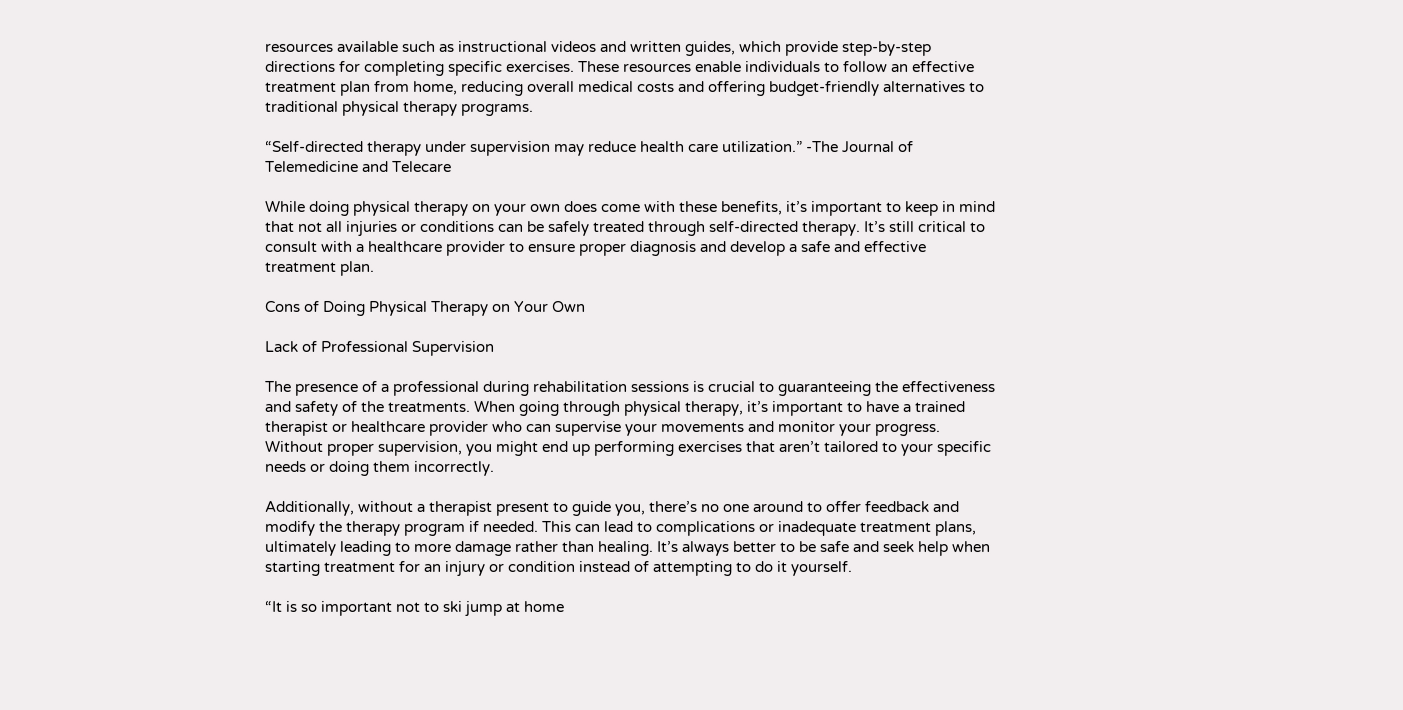resources available such as instructional videos and written guides, which provide step-by-step directions for completing specific exercises. These resources enable individuals to follow an effective treatment plan from home, reducing overall medical costs and offering budget-friendly alternatives to traditional physical therapy programs.

“Self-directed therapy under supervision may reduce health care utilization.” -The Journal of Telemedicine and Telecare

While doing physical therapy on your own does come with these benefits, it’s important to keep in mind that not all injuries or conditions can be safely treated through self-directed therapy. It’s still critical to consult with a healthcare provider to ensure proper diagnosis and develop a safe and effective treatment plan.

Cons of Doing Physical Therapy on Your Own

Lack of Professional Supervision

The presence of a professional during rehabilitation sessions is crucial to guaranteeing the effectiveness and safety of the treatments. When going through physical therapy, it’s important to have a trained therapist or healthcare provider who can supervise your movements and monitor your progress. Without proper supervision, you might end up performing exercises that aren’t tailored to your specific needs or doing them incorrectly.

Additionally, without a therapist present to guide you, there’s no one around to offer feedback and modify the therapy program if needed. This can lead to complications or inadequate treatment plans, ultimately leading to more damage rather than healing. It’s always better to be safe and seek help when starting treatment for an injury or condition instead of attempting to do it yourself.

“It is so important not to ski jump at home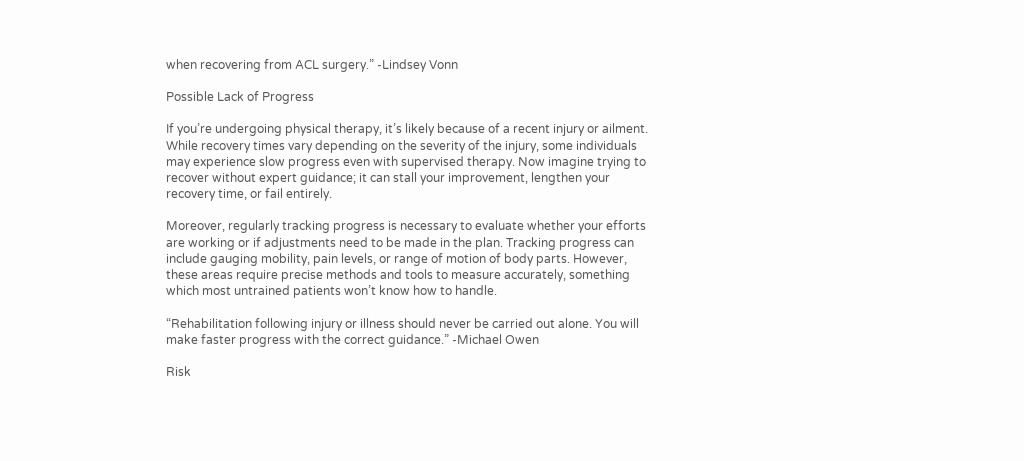when recovering from ACL surgery.” -Lindsey Vonn

Possible Lack of Progress

If you’re undergoing physical therapy, it’s likely because of a recent injury or ailment. While recovery times vary depending on the severity of the injury, some individuals may experience slow progress even with supervised therapy. Now imagine trying to recover without expert guidance; it can stall your improvement, lengthen your recovery time, or fail entirely.

Moreover, regularly tracking progress is necessary to evaluate whether your efforts are working or if adjustments need to be made in the plan. Tracking progress can include gauging mobility, pain levels, or range of motion of body parts. However, these areas require precise methods and tools to measure accurately, something which most untrained patients won’t know how to handle.

“Rehabilitation following injury or illness should never be carried out alone. You will make faster progress with the correct guidance.” -Michael Owen

Risk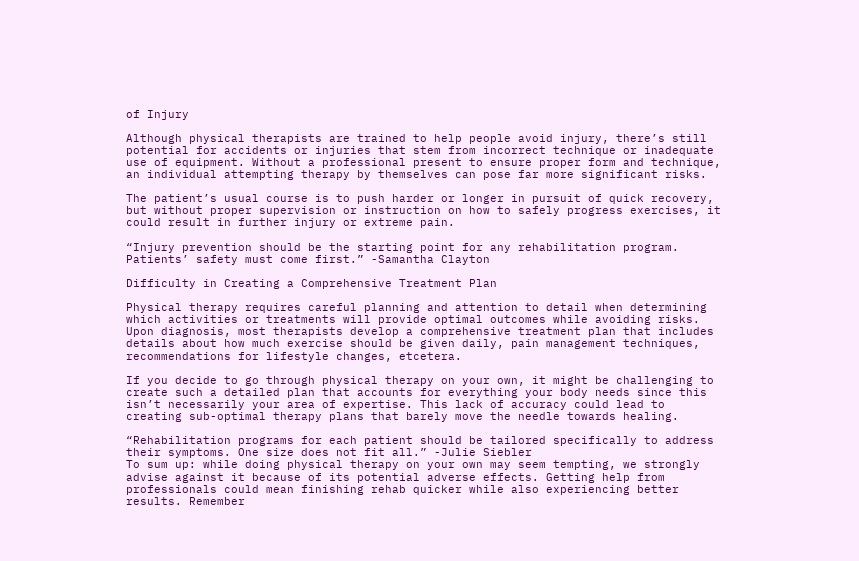of Injury

Although physical therapists are trained to help people avoid injury, there’s still potential for accidents or injuries that stem from incorrect technique or inadequate use of equipment. Without a professional present to ensure proper form and technique, an individual attempting therapy by themselves can pose far more significant risks.

The patient’s usual course is to push harder or longer in pursuit of quick recovery, but without proper supervision or instruction on how to safely progress exercises, it could result in further injury or extreme pain.

“Injury prevention should be the starting point for any rehabilitation program. Patients’ safety must come first.” -Samantha Clayton

Difficulty in Creating a Comprehensive Treatment Plan

Physical therapy requires careful planning and attention to detail when determining which activities or treatments will provide optimal outcomes while avoiding risks. Upon diagnosis, most therapists develop a comprehensive treatment plan that includes details about how much exercise should be given daily, pain management techniques, recommendations for lifestyle changes, etcetera.

If you decide to go through physical therapy on your own, it might be challenging to create such a detailed plan that accounts for everything your body needs since this isn’t necessarily your area of expertise. This lack of accuracy could lead to creating sub-optimal therapy plans that barely move the needle towards healing.

“Rehabilitation programs for each patient should be tailored specifically to address their symptoms. One size does not fit all.” -Julie Siebler
To sum up: while doing physical therapy on your own may seem tempting, we strongly advise against it because of its potential adverse effects. Getting help from professionals could mean finishing rehab quicker while also experiencing better results. Remember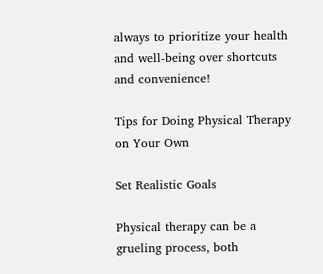always to prioritize your health and well-being over shortcuts and convenience!

Tips for Doing Physical Therapy on Your Own

Set Realistic Goals

Physical therapy can be a grueling process, both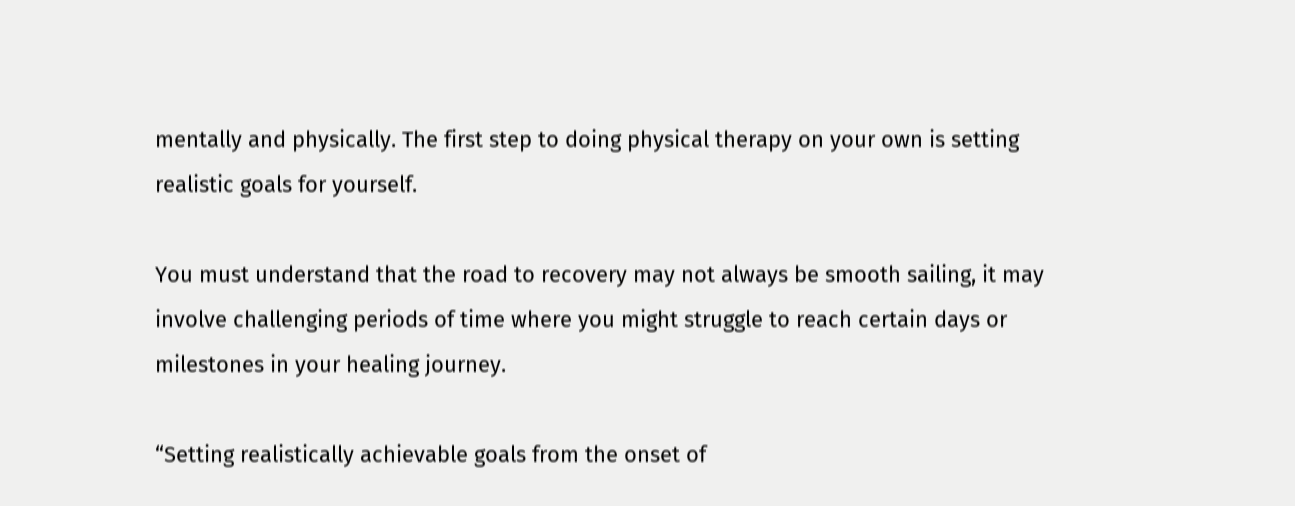mentally and physically. The first step to doing physical therapy on your own is setting realistic goals for yourself.

You must understand that the road to recovery may not always be smooth sailing, it may involve challenging periods of time where you might struggle to reach certain days or milestones in your healing journey.

“Setting realistically achievable goals from the onset of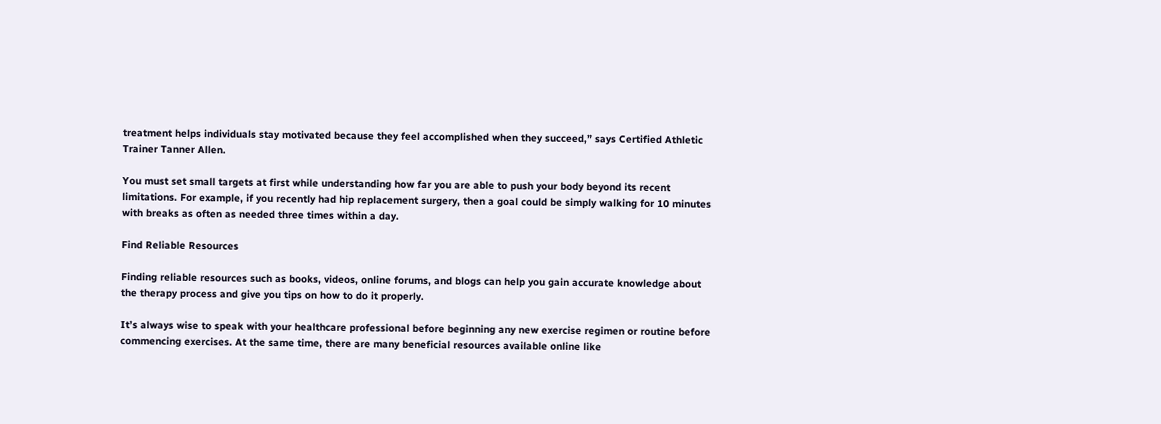treatment helps individuals stay motivated because they feel accomplished when they succeed,” says Certified Athletic Trainer Tanner Allen.

You must set small targets at first while understanding how far you are able to push your body beyond its recent limitations. For example, if you recently had hip replacement surgery, then a goal could be simply walking for 10 minutes with breaks as often as needed three times within a day.

Find Reliable Resources

Finding reliable resources such as books, videos, online forums, and blogs can help you gain accurate knowledge about the therapy process and give you tips on how to do it properly.

It’s always wise to speak with your healthcare professional before beginning any new exercise regimen or routine before commencing exercises. At the same time, there are many beneficial resources available online like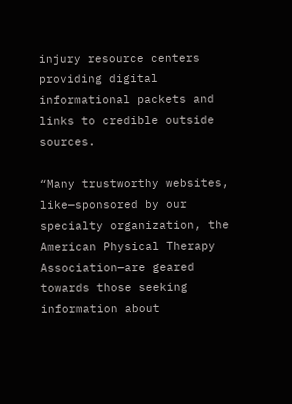injury resource centers providing digital informational packets and links to credible outside sources.

“Many trustworthy websites, like—sponsored by our specialty organization, the American Physical Therapy Association—are geared towards those seeking information about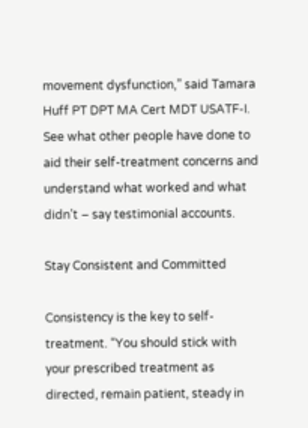movement dysfunction,” said Tamara Huff PT DPT MA Cert MDT USATF-I. See what other people have done to aid their self-treatment concerns and understand what worked and what didn’t – say testimonial accounts.

Stay Consistent and Committed

Consistency is the key to self-treatment. “You should stick with your prescribed treatment as directed, remain patient, steady in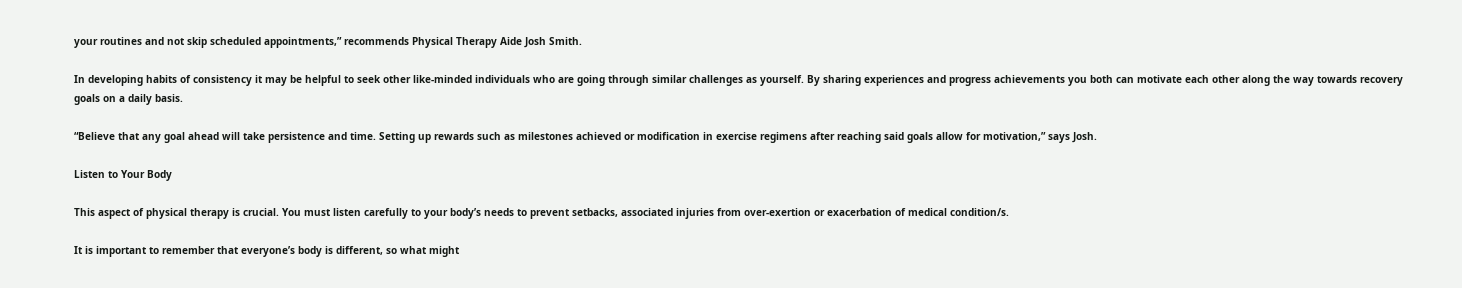your routines and not skip scheduled appointments,” recommends Physical Therapy Aide Josh Smith.

In developing habits of consistency it may be helpful to seek other like-minded individuals who are going through similar challenges as yourself. By sharing experiences and progress achievements you both can motivate each other along the way towards recovery goals on a daily basis.

“Believe that any goal ahead will take persistence and time. Setting up rewards such as milestones achieved or modification in exercise regimens after reaching said goals allow for motivation,” says Josh.

Listen to Your Body

This aspect of physical therapy is crucial. You must listen carefully to your body’s needs to prevent setbacks, associated injuries from over-exertion or exacerbation of medical condition/s.

It is important to remember that everyone’s body is different, so what might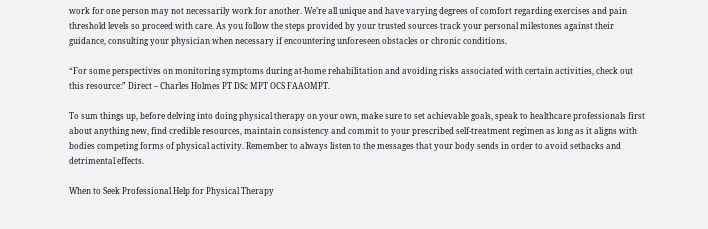work for one person may not necessarily work for another. We’re all unique and have varying degrees of comfort regarding exercises and pain threshold levels so proceed with care. As you follow the steps provided by your trusted sources track your personal milestones against their guidance, consulting your physician when necessary if encountering unforeseen obstacles or chronic conditions.

“For some perspectives on monitoring symptoms during at-home rehabilitation and avoiding risks associated with certain activities, check out this resource:” Direct – Charles Holmes PT DSc MPT OCS FAAOMPT.

To sum things up, before delving into doing physical therapy on your own, make sure to set achievable goals, speak to healthcare professionals first about anything new, find credible resources, maintain consistency and commit to your prescribed self-treatment regimen as long as it aligns with bodies competing forms of physical activity. Remember to always listen to the messages that your body sends in order to avoid setbacks and detrimental effects.

When to Seek Professional Help for Physical Therapy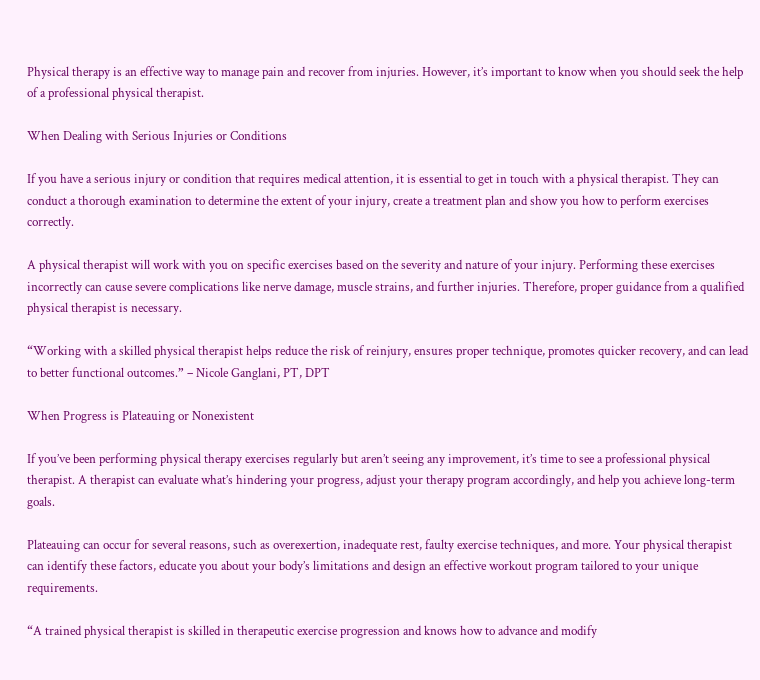Physical therapy is an effective way to manage pain and recover from injuries. However, it’s important to know when you should seek the help of a professional physical therapist.

When Dealing with Serious Injuries or Conditions

If you have a serious injury or condition that requires medical attention, it is essential to get in touch with a physical therapist. They can conduct a thorough examination to determine the extent of your injury, create a treatment plan and show you how to perform exercises correctly.

A physical therapist will work with you on specific exercises based on the severity and nature of your injury. Performing these exercises incorrectly can cause severe complications like nerve damage, muscle strains, and further injuries. Therefore, proper guidance from a qualified physical therapist is necessary.

“Working with a skilled physical therapist helps reduce the risk of reinjury, ensures proper technique, promotes quicker recovery, and can lead to better functional outcomes.” – Nicole Ganglani, PT, DPT

When Progress is Plateauing or Nonexistent

If you’ve been performing physical therapy exercises regularly but aren’t seeing any improvement, it’s time to see a professional physical therapist. A therapist can evaluate what’s hindering your progress, adjust your therapy program accordingly, and help you achieve long-term goals.

Plateauing can occur for several reasons, such as overexertion, inadequate rest, faulty exercise techniques, and more. Your physical therapist can identify these factors, educate you about your body’s limitations and design an effective workout program tailored to your unique requirements.

“A trained physical therapist is skilled in therapeutic exercise progression and knows how to advance and modify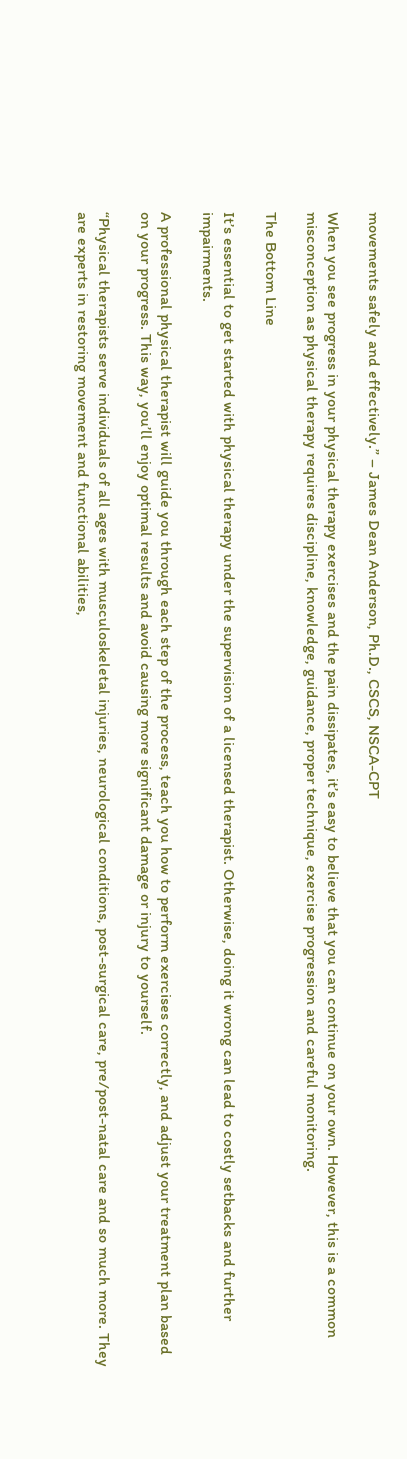movements safely and effectively.” – James Dean Anderson, Ph.D., CSCS, NSCA-CPT

When you see progress in your physical therapy exercises and the pain dissipates, it’s easy to believe that you can continue on your own. However, this is a common misconception as physical therapy requires discipline, knowledge, guidance, proper technique, exercise progression and careful monitoring.

The Bottom Line

It’s essential to get started with physical therapy under the supervision of a licensed therapist. Otherwise, doing it wrong can lead to costly setbacks and further impairments.

A professional physical therapist will guide you through each step of the process, teach you how to perform exercises correctly, and adjust your treatment plan based on your progress. This way, you’ll enjoy optimal results and avoid causing more significant damage or injury to yourself.

“Physical therapists serve individuals of all ages with musculoskeletal injuries, neurological conditions, post-surgical care, pre/post-natal care and so much more. They are experts in restoring movement and functional abilities,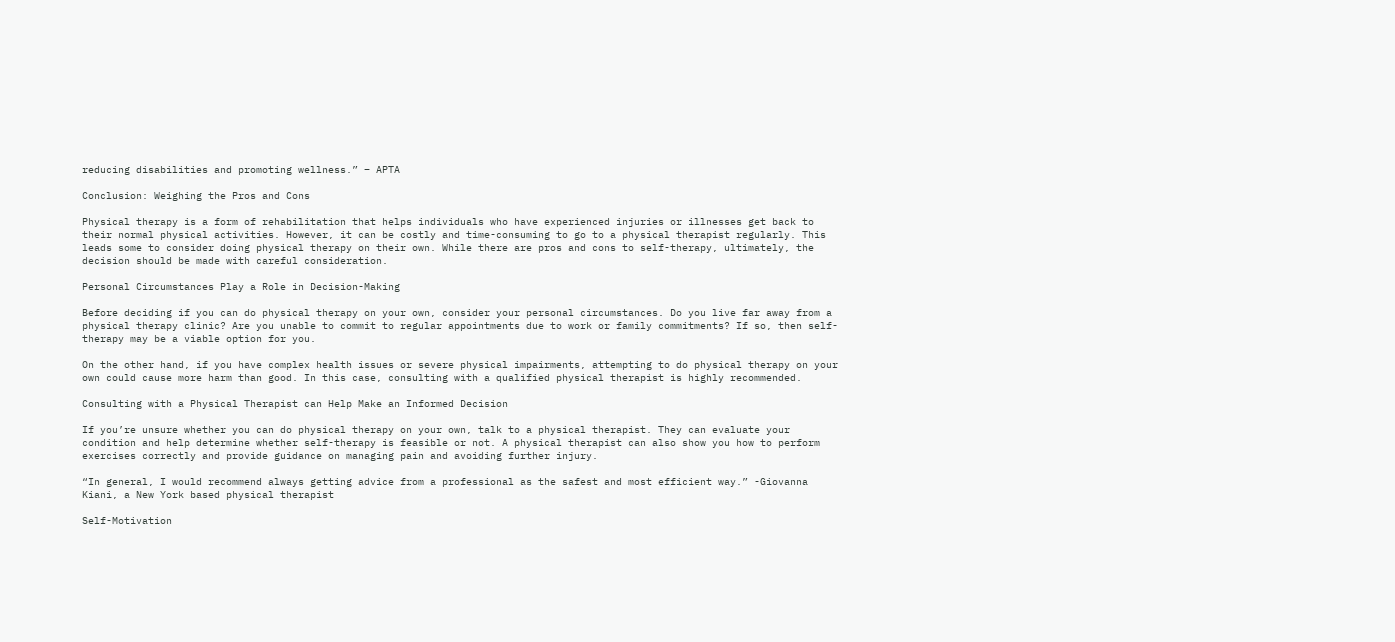reducing disabilities and promoting wellness.” – APTA

Conclusion: Weighing the Pros and Cons

Physical therapy is a form of rehabilitation that helps individuals who have experienced injuries or illnesses get back to their normal physical activities. However, it can be costly and time-consuming to go to a physical therapist regularly. This leads some to consider doing physical therapy on their own. While there are pros and cons to self-therapy, ultimately, the decision should be made with careful consideration.

Personal Circumstances Play a Role in Decision-Making

Before deciding if you can do physical therapy on your own, consider your personal circumstances. Do you live far away from a physical therapy clinic? Are you unable to commit to regular appointments due to work or family commitments? If so, then self-therapy may be a viable option for you.

On the other hand, if you have complex health issues or severe physical impairments, attempting to do physical therapy on your own could cause more harm than good. In this case, consulting with a qualified physical therapist is highly recommended.

Consulting with a Physical Therapist can Help Make an Informed Decision

If you’re unsure whether you can do physical therapy on your own, talk to a physical therapist. They can evaluate your condition and help determine whether self-therapy is feasible or not. A physical therapist can also show you how to perform exercises correctly and provide guidance on managing pain and avoiding further injury.

“In general, I would recommend always getting advice from a professional as the safest and most efficient way.” -Giovanna Kiani, a New York based physical therapist

Self-Motivation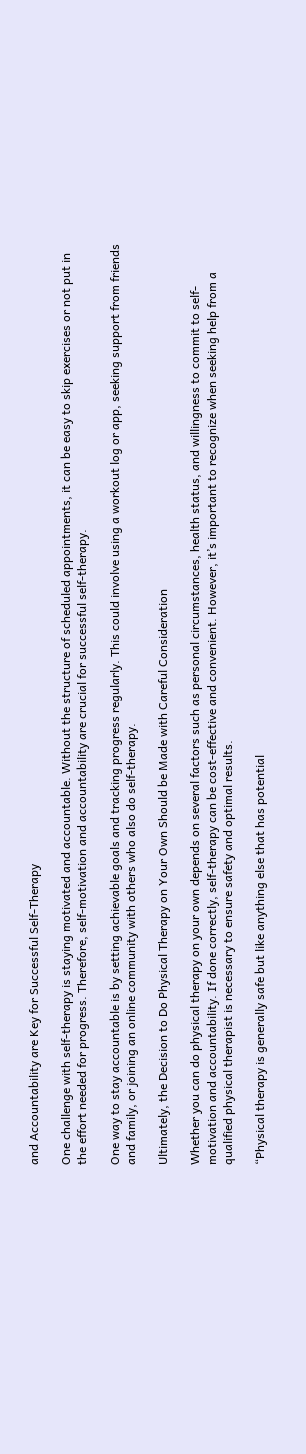and Accountability are Key for Successful Self-Therapy

One challenge with self-therapy is staying motivated and accountable. Without the structure of scheduled appointments, it can be easy to skip exercises or not put in the effort needed for progress. Therefore, self-motivation and accountability are crucial for successful self-therapy.

One way to stay accountable is by setting achievable goals and tracking progress regularly. This could involve using a workout log or app, seeking support from friends and family, or joining an online community with others who also do self-therapy.

Ultimately, the Decision to Do Physical Therapy on Your Own Should be Made with Careful Consideration

Whether you can do physical therapy on your own depends on several factors such as personal circumstances, health status, and willingness to commit to self-motivation and accountability. If done correctly, self-therapy can be cost-effective and convenient. However, it’s important to recognize when seeking help from a qualified physical therapist is necessary to ensure safety and optimal results.

“Physical therapy is generally safe but like anything else that has potential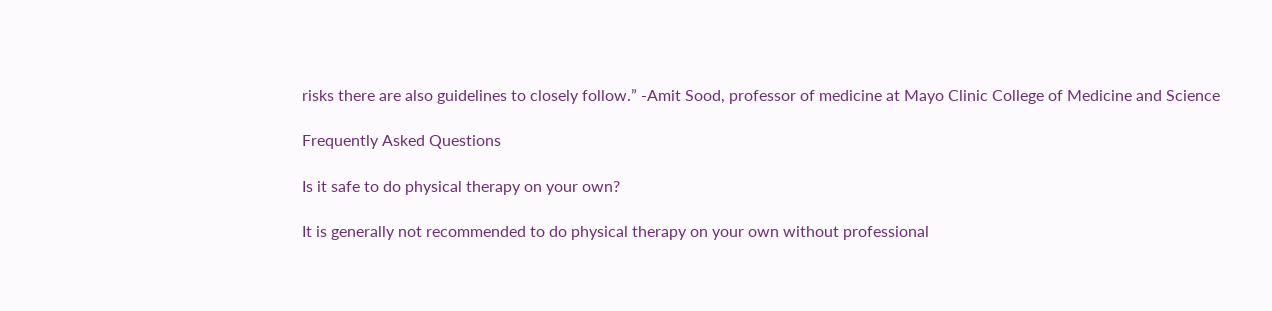risks there are also guidelines to closely follow.” -Amit Sood, professor of medicine at Mayo Clinic College of Medicine and Science

Frequently Asked Questions

Is it safe to do physical therapy on your own?

It is generally not recommended to do physical therapy on your own without professional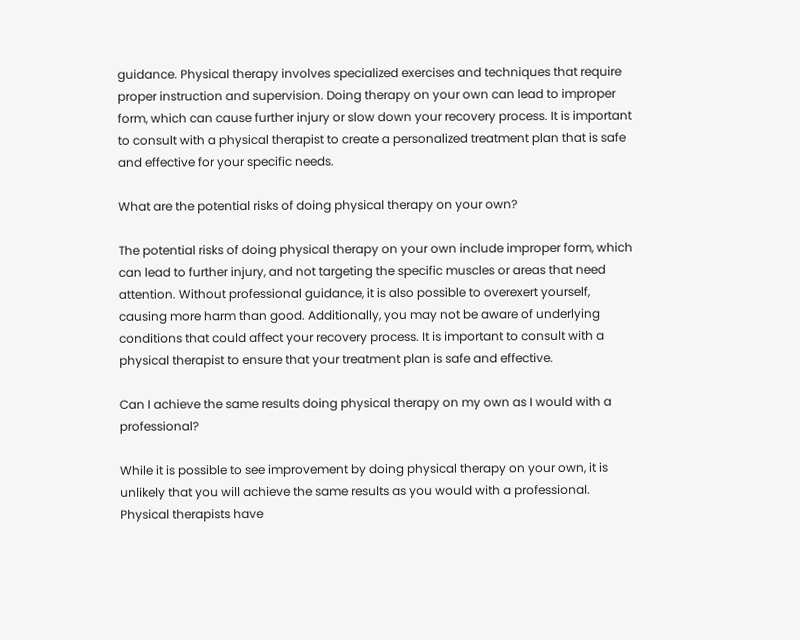guidance. Physical therapy involves specialized exercises and techniques that require proper instruction and supervision. Doing therapy on your own can lead to improper form, which can cause further injury or slow down your recovery process. It is important to consult with a physical therapist to create a personalized treatment plan that is safe and effective for your specific needs.

What are the potential risks of doing physical therapy on your own?

The potential risks of doing physical therapy on your own include improper form, which can lead to further injury, and not targeting the specific muscles or areas that need attention. Without professional guidance, it is also possible to overexert yourself, causing more harm than good. Additionally, you may not be aware of underlying conditions that could affect your recovery process. It is important to consult with a physical therapist to ensure that your treatment plan is safe and effective.

Can I achieve the same results doing physical therapy on my own as I would with a professional?

While it is possible to see improvement by doing physical therapy on your own, it is unlikely that you will achieve the same results as you would with a professional. Physical therapists have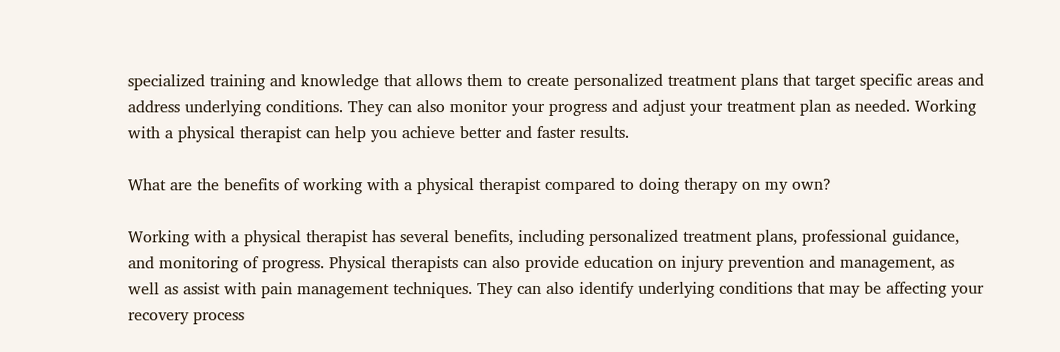specialized training and knowledge that allows them to create personalized treatment plans that target specific areas and address underlying conditions. They can also monitor your progress and adjust your treatment plan as needed. Working with a physical therapist can help you achieve better and faster results.

What are the benefits of working with a physical therapist compared to doing therapy on my own?

Working with a physical therapist has several benefits, including personalized treatment plans, professional guidance, and monitoring of progress. Physical therapists can also provide education on injury prevention and management, as well as assist with pain management techniques. They can also identify underlying conditions that may be affecting your recovery process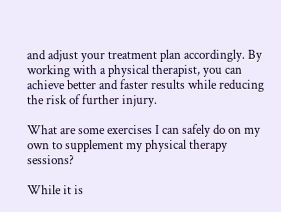and adjust your treatment plan accordingly. By working with a physical therapist, you can achieve better and faster results while reducing the risk of further injury.

What are some exercises I can safely do on my own to supplement my physical therapy sessions?

While it is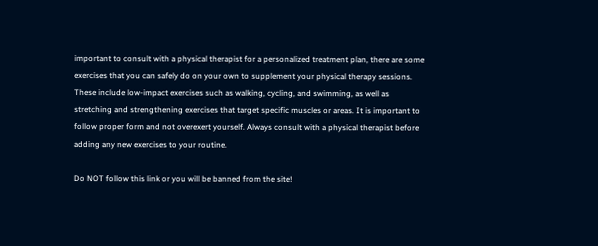important to consult with a physical therapist for a personalized treatment plan, there are some exercises that you can safely do on your own to supplement your physical therapy sessions. These include low-impact exercises such as walking, cycling, and swimming, as well as stretching and strengthening exercises that target specific muscles or areas. It is important to follow proper form and not overexert yourself. Always consult with a physical therapist before adding any new exercises to your routine.

Do NOT follow this link or you will be banned from the site!